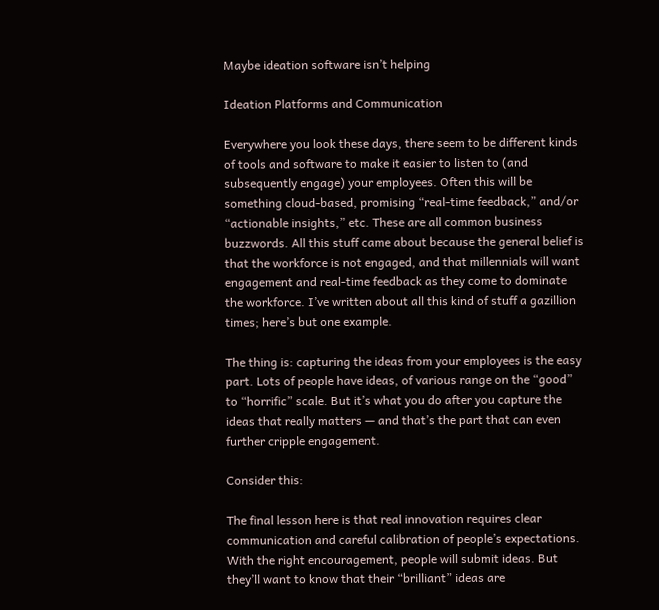Maybe ideation software isn’t helping

Ideation Platforms and Communication

Everywhere you look these days, there seem to be different kinds of tools and software to make it easier to listen to (and subsequently engage) your employees. Often this will be something cloud-based, promising “real-time feedback,” and/or “actionable insights,” etc. These are all common business buzzwords. All this stuff came about because the general belief is that the workforce is not engaged, and that millennials will want engagement and real-time feedback as they come to dominate the workforce. I’ve written about all this kind of stuff a gazillion times; here’s but one example.

The thing is: capturing the ideas from your employees is the easy part. Lots of people have ideas, of various range on the “good” to “horrific” scale. But it’s what you do after you capture the ideas that really matters — and that’s the part that can even further cripple engagement.

Consider this:

The final lesson here is that real innovation requires clear communication and careful calibration of people’s expectations. With the right encouragement, people will submit ideas. But they’ll want to know that their “brilliant” ideas are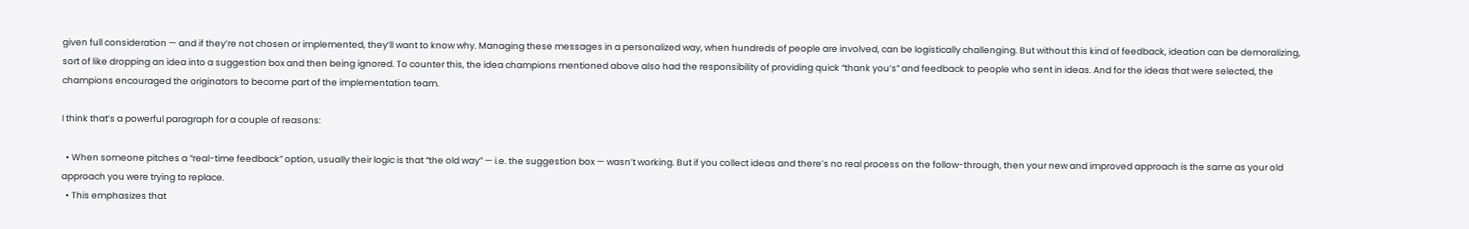given full consideration — and if they’re not chosen or implemented, they’ll want to know why. Managing these messages in a personalized way, when hundreds of people are involved, can be logistically challenging. But without this kind of feedback, ideation can be demoralizing, sort of like dropping an idea into a suggestion box and then being ignored. To counter this, the idea champions mentioned above also had the responsibility of providing quick “thank you’s” and feedback to people who sent in ideas. And for the ideas that were selected, the champions encouraged the originators to become part of the implementation team.

I think that’s a powerful paragraph for a couple of reasons:

  • When someone pitches a “real-time feedback” option, usually their logic is that “the old way” — i.e. the suggestion box — wasn’t working. But if you collect ideas and there’s no real process on the follow-through, then your new and improved approach is the same as your old approach you were trying to replace.
  • This emphasizes that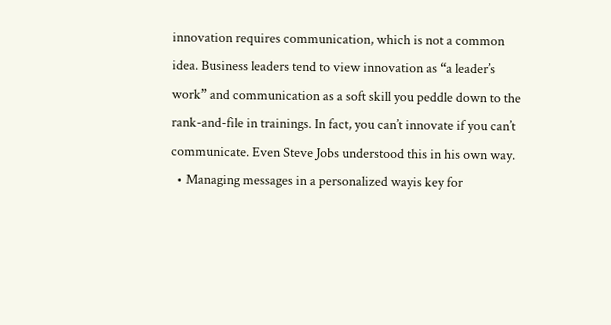innovation requires communication, which is not a common idea. Business leaders tend to view innovation as “a leader’s work” and communication as a soft skill you peddle down to the rank-and-file in trainings. In fact, you can’t innovate if you can’t communicate. Even Steve Jobs understood this in his own way.
  • Managing messages in a personalized wayis key for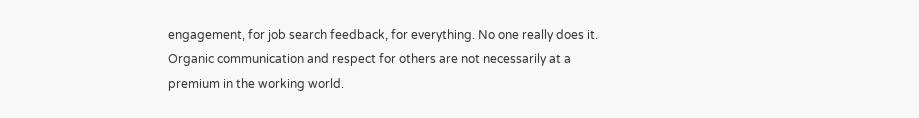engagement, for job search feedback, for everything. No one really does it. Organic communication and respect for others are not necessarily at a premium in the working world.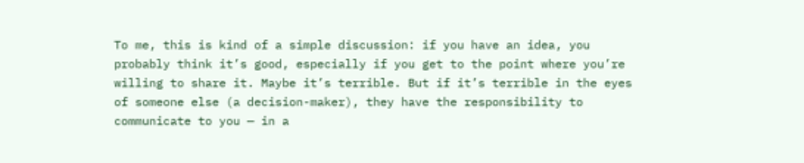To me, this is kind of a simple discussion: if you have an idea, you probably think it’s good, especially if you get to the point where you’re willing to share it. Maybe it’s terrible. But if it’s terrible in the eyes of someone else (a decision-maker), they have the responsibility to communicate to you — in a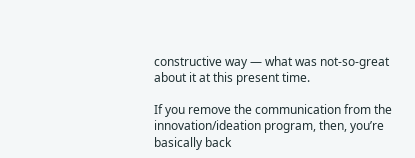constructive way — what was not-so-great about it at this present time.

If you remove the communication from the innovation/ideation program, then, you’re basically back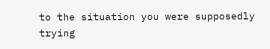to the situation you were supposedly trying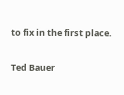to fix in the first place.


Ted Bauer